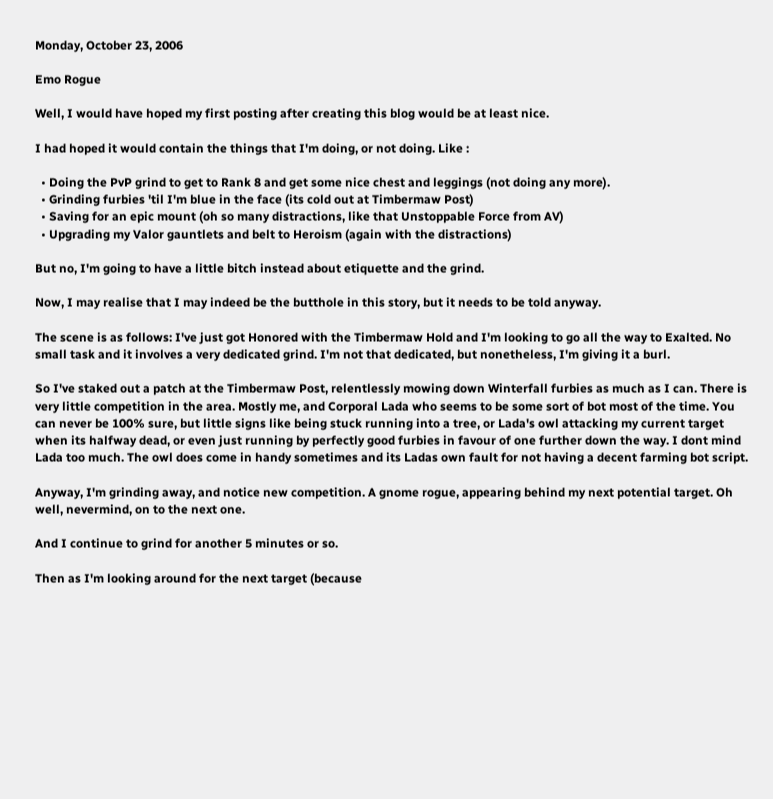Monday, October 23, 2006

Emo Rogue

Well, I would have hoped my first posting after creating this blog would be at least nice.

I had hoped it would contain the things that I'm doing, or not doing. Like :

  • Doing the PvP grind to get to Rank 8 and get some nice chest and leggings (not doing any more).
  • Grinding furbies 'til I'm blue in the face (its cold out at Timbermaw Post)
  • Saving for an epic mount (oh so many distractions, like that Unstoppable Force from AV)
  • Upgrading my Valor gauntlets and belt to Heroism (again with the distractions)

But no, I'm going to have a little bitch instead about etiquette and the grind.

Now, I may realise that I may indeed be the butthole in this story, but it needs to be told anyway.

The scene is as follows: I've just got Honored with the Timbermaw Hold and I'm looking to go all the way to Exalted. No small task and it involves a very dedicated grind. I'm not that dedicated, but nonetheless, I'm giving it a burl.

So I've staked out a patch at the Timbermaw Post, relentlessly mowing down Winterfall furbies as much as I can. There is very little competition in the area. Mostly me, and Corporal Lada who seems to be some sort of bot most of the time. You can never be 100% sure, but little signs like being stuck running into a tree, or Lada's owl attacking my current target when its halfway dead, or even just running by perfectly good furbies in favour of one further down the way. I dont mind Lada too much. The owl does come in handy sometimes and its Ladas own fault for not having a decent farming bot script.

Anyway, I'm grinding away, and notice new competition. A gnome rogue, appearing behind my next potential target. Oh well, nevermind, on to the next one.

And I continue to grind for another 5 minutes or so.

Then as I'm looking around for the next target (because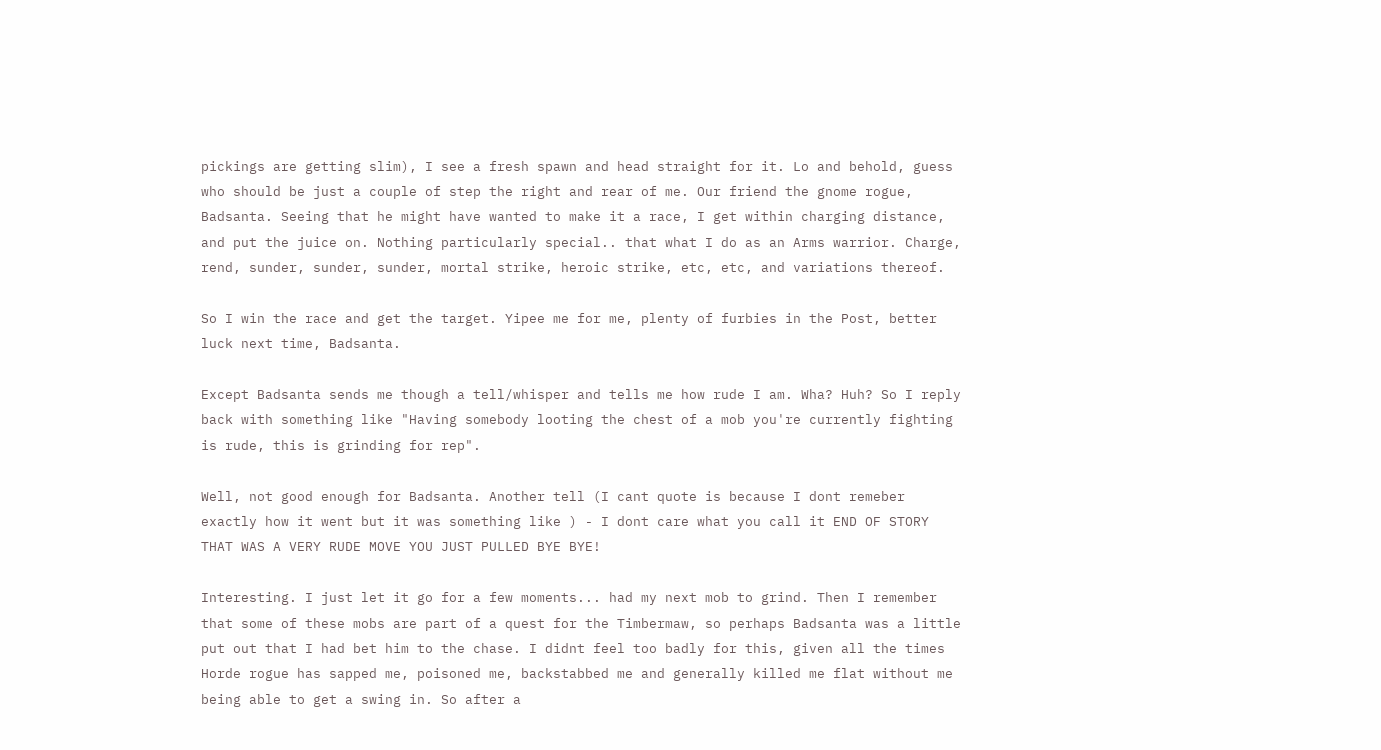pickings are getting slim), I see a fresh spawn and head straight for it. Lo and behold, guess who should be just a couple of step the right and rear of me. Our friend the gnome rogue, Badsanta. Seeing that he might have wanted to make it a race, I get within charging distance, and put the juice on. Nothing particularly special.. that what I do as an Arms warrior. Charge, rend, sunder, sunder, sunder, mortal strike, heroic strike, etc, etc, and variations thereof.

So I win the race and get the target. Yipee me for me, plenty of furbies in the Post, better luck next time, Badsanta.

Except Badsanta sends me though a tell/whisper and tells me how rude I am. Wha? Huh? So I reply back with something like "Having somebody looting the chest of a mob you're currently fighting is rude, this is grinding for rep".

Well, not good enough for Badsanta. Another tell (I cant quote is because I dont remeber exactly how it went but it was something like ) - I dont care what you call it END OF STORY THAT WAS A VERY RUDE MOVE YOU JUST PULLED BYE BYE!

Interesting. I just let it go for a few moments... had my next mob to grind. Then I remember that some of these mobs are part of a quest for the Timbermaw, so perhaps Badsanta was a little put out that I had bet him to the chase. I didnt feel too badly for this, given all the times Horde rogue has sapped me, poisoned me, backstabbed me and generally killed me flat without me being able to get a swing in. So after a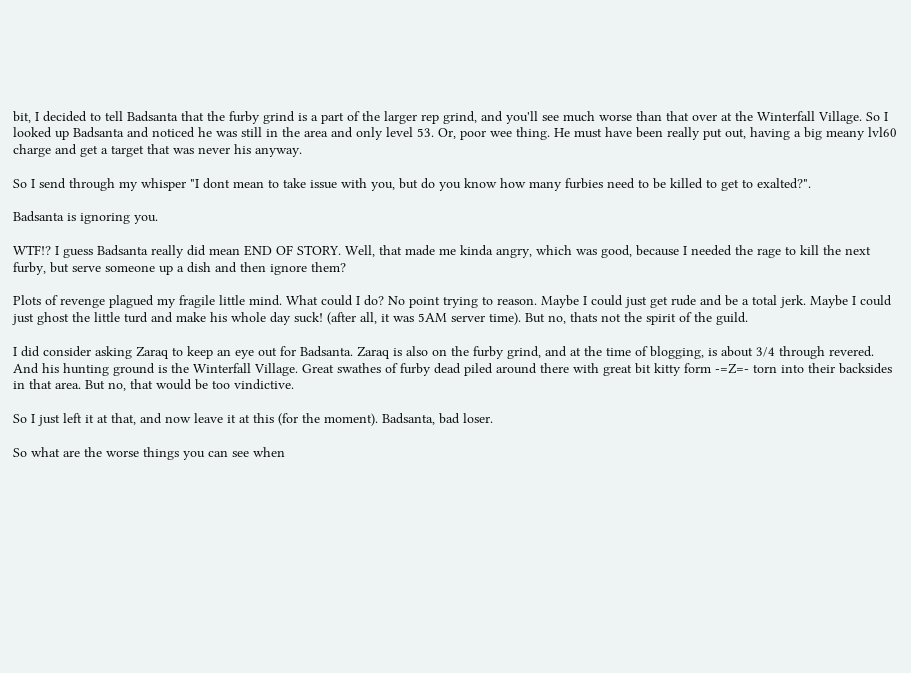bit, I decided to tell Badsanta that the furby grind is a part of the larger rep grind, and you'll see much worse than that over at the Winterfall Village. So I looked up Badsanta and noticed he was still in the area and only level 53. Or, poor wee thing. He must have been really put out, having a big meany lvl60 charge and get a target that was never his anyway.

So I send through my whisper "I dont mean to take issue with you, but do you know how many furbies need to be killed to get to exalted?".

Badsanta is ignoring you.

WTF!? I guess Badsanta really did mean END OF STORY. Well, that made me kinda angry, which was good, because I needed the rage to kill the next furby, but serve someone up a dish and then ignore them?

Plots of revenge plagued my fragile little mind. What could I do? No point trying to reason. Maybe I could just get rude and be a total jerk. Maybe I could just ghost the little turd and make his whole day suck! (after all, it was 5AM server time). But no, thats not the spirit of the guild.

I did consider asking Zaraq to keep an eye out for Badsanta. Zaraq is also on the furby grind, and at the time of blogging, is about 3/4 through revered. And his hunting ground is the Winterfall Village. Great swathes of furby dead piled around there with great bit kitty form -=Z=- torn into their backsides in that area. But no, that would be too vindictive.

So I just left it at that, and now leave it at this (for the moment). Badsanta, bad loser.

So what are the worse things you can see when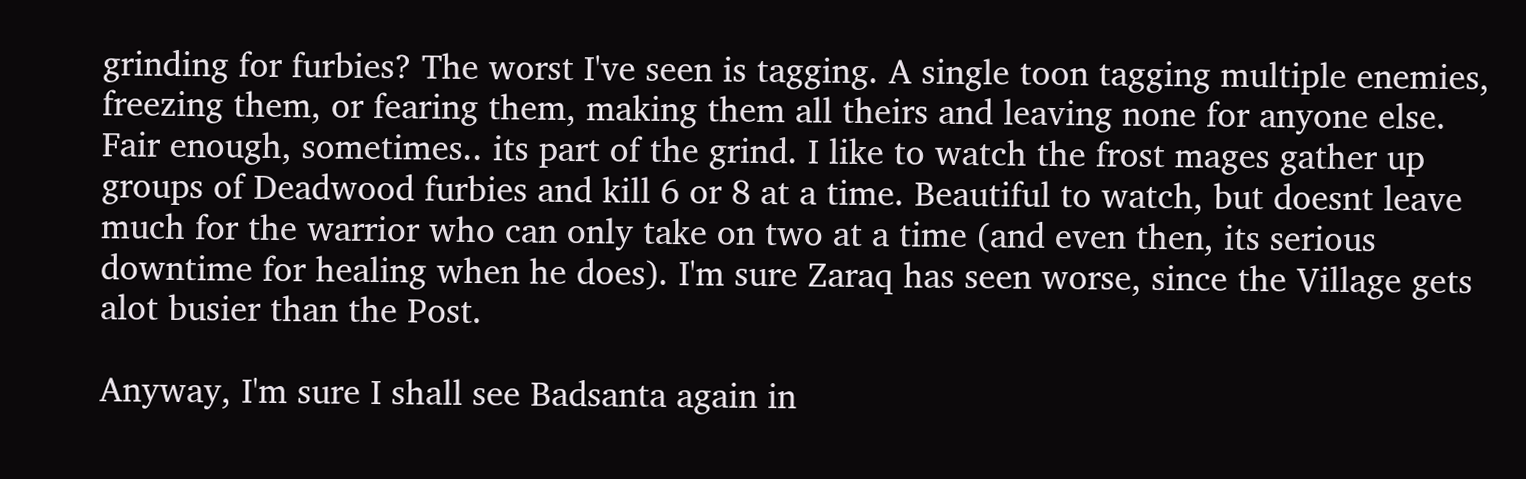grinding for furbies? The worst I've seen is tagging. A single toon tagging multiple enemies, freezing them, or fearing them, making them all theirs and leaving none for anyone else. Fair enough, sometimes.. its part of the grind. I like to watch the frost mages gather up groups of Deadwood furbies and kill 6 or 8 at a time. Beautiful to watch, but doesnt leave much for the warrior who can only take on two at a time (and even then, its serious downtime for healing when he does). I'm sure Zaraq has seen worse, since the Village gets alot busier than the Post.

Anyway, I'm sure I shall see Badsanta again in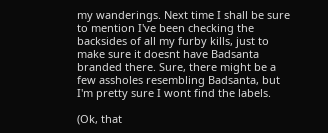my wanderings. Next time I shall be sure to mention I've been checking the backsides of all my furby kills, just to make sure it doesnt have Badsanta branded there. Sure, there might be a few assholes resembling Badsanta, but I'm pretty sure I wont find the labels.

(Ok, that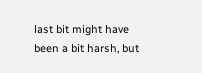last bit might have been a bit harsh, but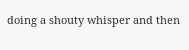doing a shouty whisper and then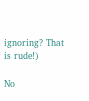ignoring? That is rude!)

No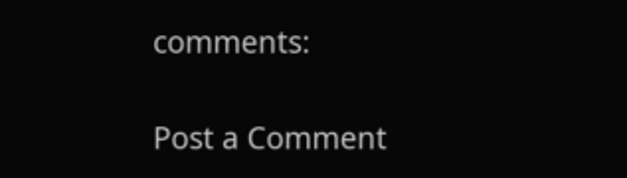comments:

Post a Comment